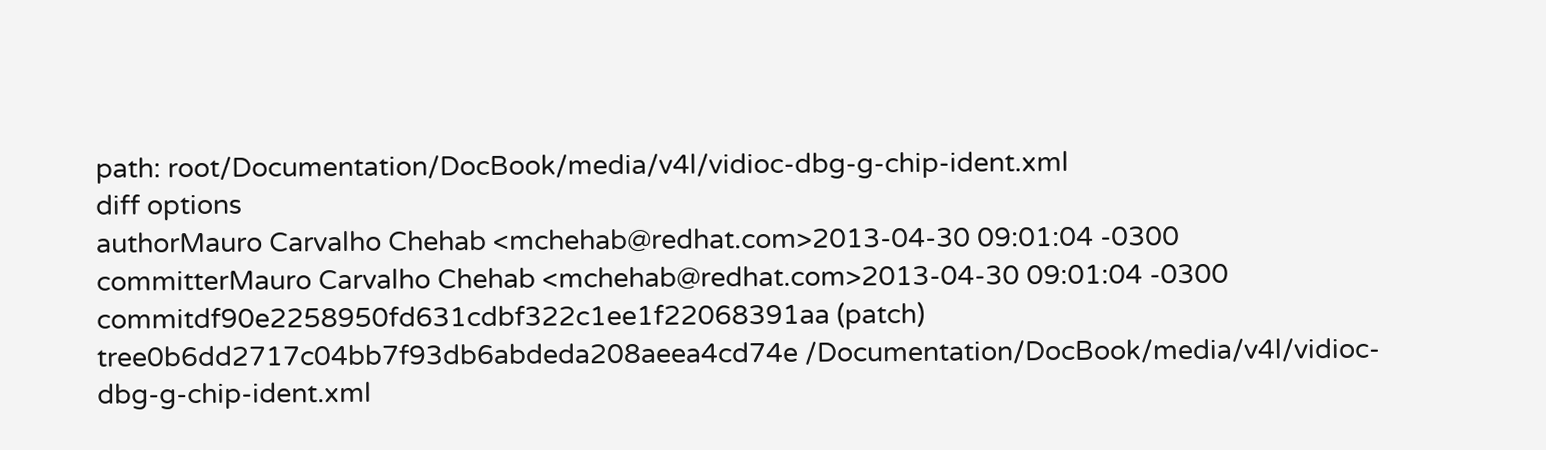path: root/Documentation/DocBook/media/v4l/vidioc-dbg-g-chip-ident.xml
diff options
authorMauro Carvalho Chehab <mchehab@redhat.com>2013-04-30 09:01:04 -0300
committerMauro Carvalho Chehab <mchehab@redhat.com>2013-04-30 09:01:04 -0300
commitdf90e2258950fd631cdbf322c1ee1f22068391aa (patch)
tree0b6dd2717c04bb7f93db6abdeda208aeea4cd74e /Documentation/DocBook/media/v4l/vidioc-dbg-g-chip-ident.xml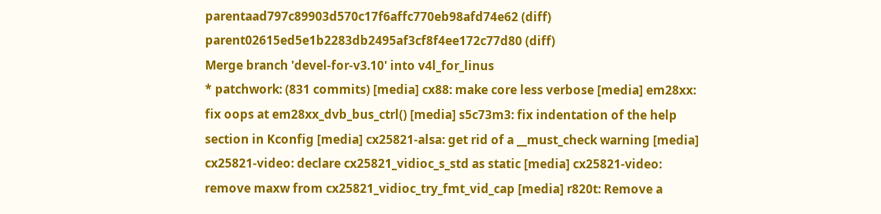parentaad797c89903d570c17f6affc770eb98afd74e62 (diff)
parent02615ed5e1b2283db2495af3cf8f4ee172c77d80 (diff)
Merge branch 'devel-for-v3.10' into v4l_for_linus
* patchwork: (831 commits) [media] cx88: make core less verbose [media] em28xx: fix oops at em28xx_dvb_bus_ctrl() [media] s5c73m3: fix indentation of the help section in Kconfig [media] cx25821-alsa: get rid of a __must_check warning [media] cx25821-video: declare cx25821_vidioc_s_std as static [media] cx25821-video: remove maxw from cx25821_vidioc_try_fmt_vid_cap [media] r820t: Remove a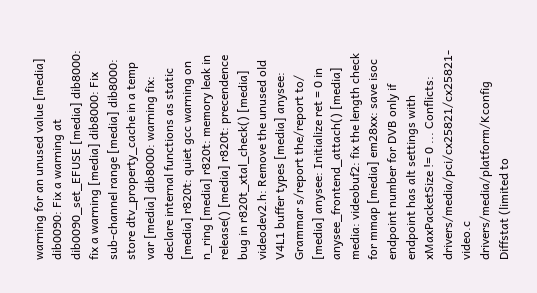warning for an unused value [media] dib0090: Fix a warning at dib0090_set_EFUSE [media] dib8000: fix a warning [media] dib8000: Fix sub-channel range [media] dib8000: store dtv_property_cache in a temp var [media] dib8000: warning fix: declare internal functions as static [media] r820t: quiet gcc warning on n_ring [media] r820t: memory leak in release() [media] r820t: precendence bug in r820t_xtal_check() [media] videodev2.h: Remove the unused old V4L1 buffer types [media] anysee: Grammar s/report the/report to/ [media] anysee: Initialize ret = 0 in anysee_frontend_attach() [media] media: videobuf2: fix the length check for mmap [media] em28xx: save isoc endpoint number for DVB only if endpoint has alt settings with xMaxPacketSize != 0 ... Conflicts: drivers/media/pci/cx25821/cx25821-video.c drivers/media/platform/Kconfig
Diffstat (limited to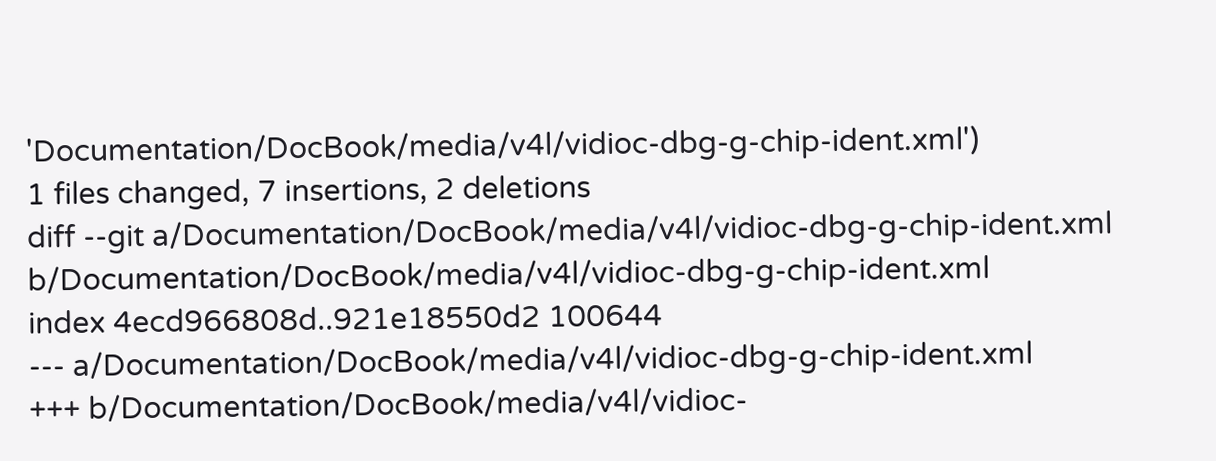'Documentation/DocBook/media/v4l/vidioc-dbg-g-chip-ident.xml')
1 files changed, 7 insertions, 2 deletions
diff --git a/Documentation/DocBook/media/v4l/vidioc-dbg-g-chip-ident.xml b/Documentation/DocBook/media/v4l/vidioc-dbg-g-chip-ident.xml
index 4ecd966808d..921e18550d2 100644
--- a/Documentation/DocBook/media/v4l/vidioc-dbg-g-chip-ident.xml
+++ b/Documentation/DocBook/media/v4l/vidioc-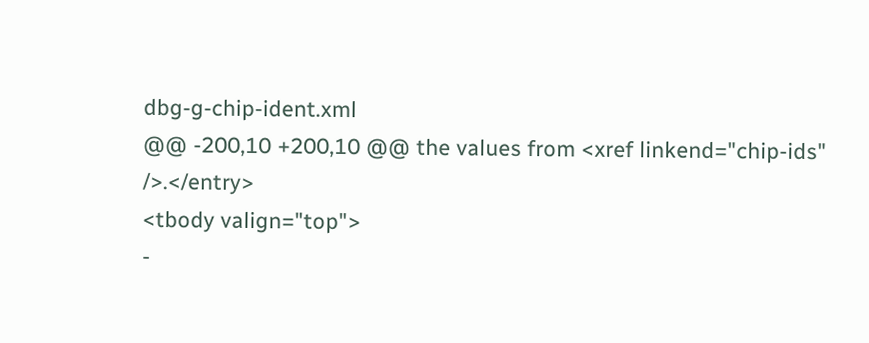dbg-g-chip-ident.xml
@@ -200,10 +200,10 @@ the values from <xref linkend="chip-ids" />.</entry>
<tbody valign="top">
-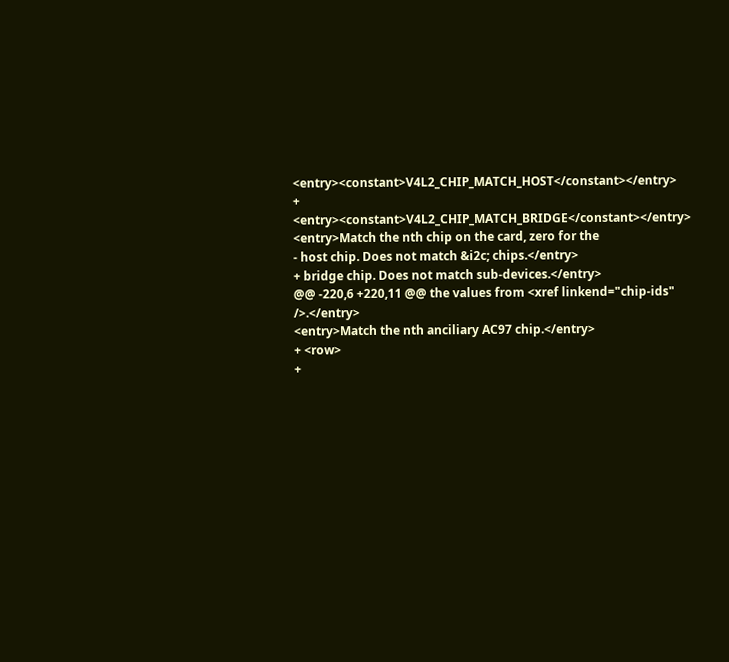<entry><constant>V4L2_CHIP_MATCH_HOST</constant></entry>
+ <entry><constant>V4L2_CHIP_MATCH_BRIDGE</constant></entry>
<entry>Match the nth chip on the card, zero for the
- host chip. Does not match &i2c; chips.</entry>
+ bridge chip. Does not match sub-devices.</entry>
@@ -220,6 +220,11 @@ the values from <xref linkend="chip-ids" />.</entry>
<entry>Match the nth anciliary AC97 chip.</entry>
+ <row>
+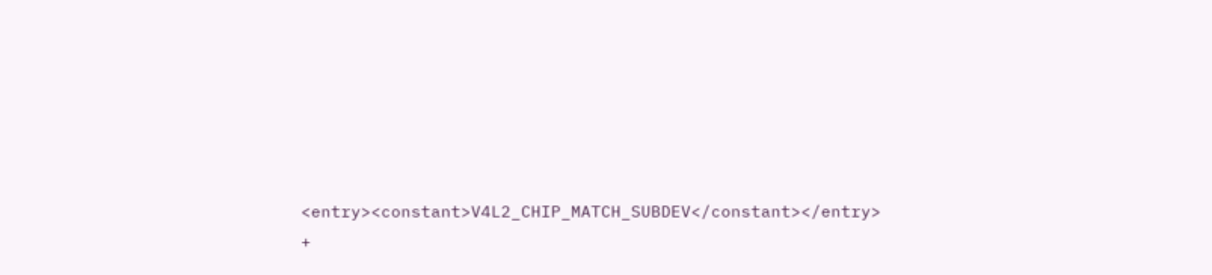<entry><constant>V4L2_CHIP_MATCH_SUBDEV</constant></entry>
+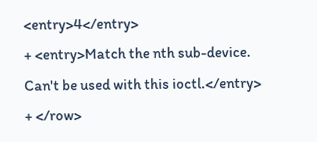<entry>4</entry>
+ <entry>Match the nth sub-device. Can't be used with this ioctl.</entry>
+ </row>